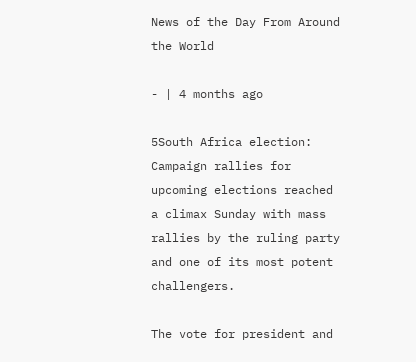News of the Day From Around the World

- | 4 months ago

5South Africa election: Campaign rallies for upcoming elections reached a climax Sunday with mass rallies by the ruling party and one of its most potent challengers.

The vote for president and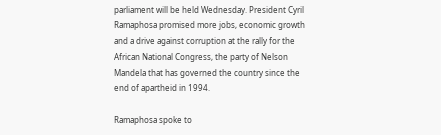parliament will be held Wednesday. President Cyril Ramaphosa promised more jobs, economic growth and a drive against corruption at the rally for the African National Congress, the party of Nelson Mandela that has governed the country since the end of apartheid in 1994.

Ramaphosa spoke to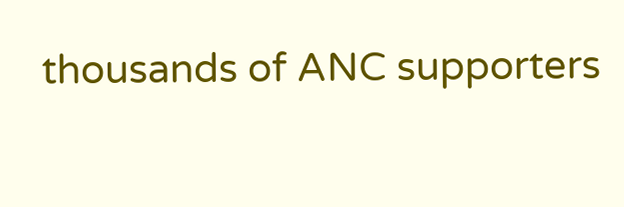thousands of ANC supporters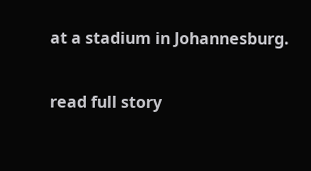at a stadium in Johannesburg.

read full story